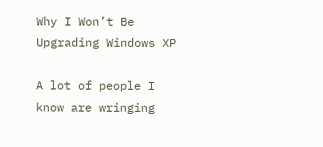Why I Won’t Be Upgrading Windows XP

A lot of people I know are wringing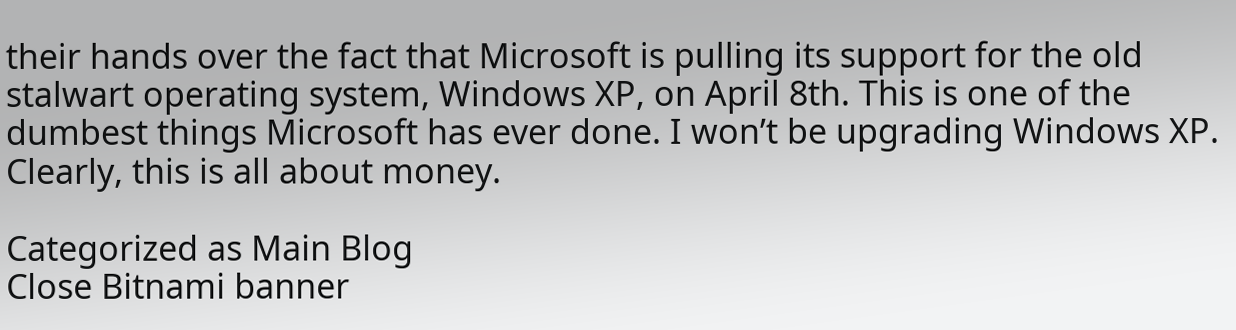their hands over the fact that Microsoft is pulling its support for the old stalwart operating system, Windows XP, on April 8th. This is one of the dumbest things Microsoft has ever done. I won’t be upgrading Windows XP. Clearly, this is all about money.

Categorized as Main Blog
Close Bitnami banner